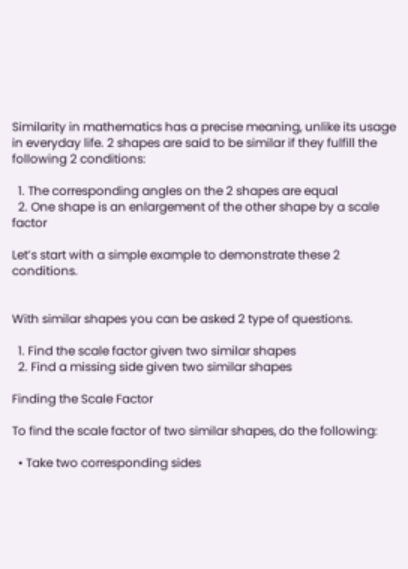Similarity in mathematics has a precise meaning, unlike its usage in everyday life. 2 shapes are said to be similar if they fulfill the following 2 conditions:

  1. The corresponding angles on the 2 shapes are equal
  2. One shape is an enlargement of the other shape by a scale factor

Let’s start with a simple example to demonstrate these 2 conditions.


With similar shapes you can be asked 2 type of questions.

  1. Find the scale factor given two similar shapes
  2. Find a missing side given two similar shapes

Finding the Scale Factor

To find the scale factor of two similar shapes, do the following:

  • Take two corresponding sides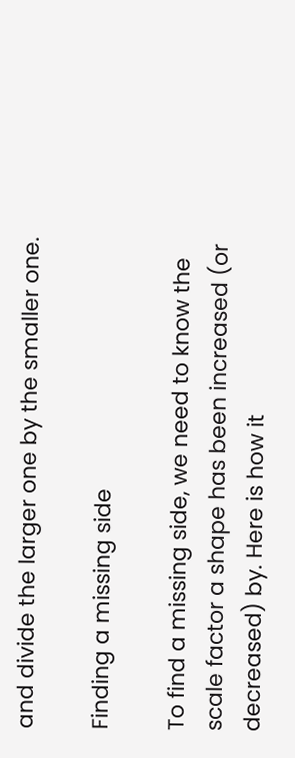and divide the larger one by the smaller one.

Finding a missing side

To find a missing side, we need to know the scale factor a shape has been increased (or decreased) by. Here is how it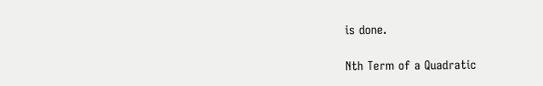is done.

Nth Term of a Quadratic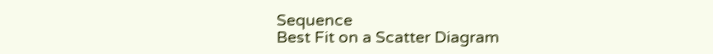Sequence
Best Fit on a Scatter Diagram